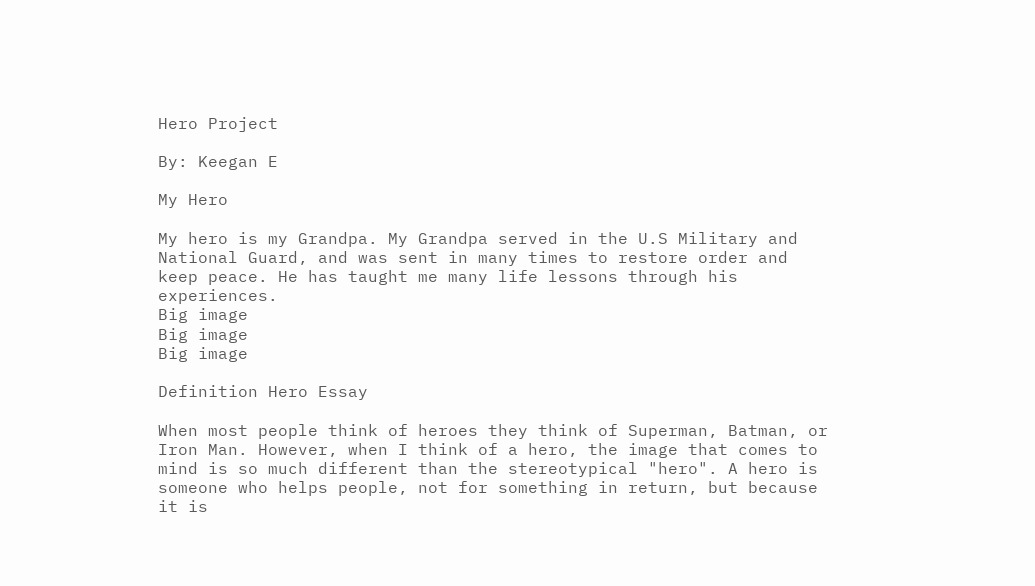Hero Project

By: Keegan E

My Hero

My hero is my Grandpa. My Grandpa served in the U.S Military and National Guard, and was sent in many times to restore order and keep peace. He has taught me many life lessons through his experiences.
Big image
Big image
Big image

Definition Hero Essay

When most people think of heroes they think of Superman, Batman, or Iron Man. However, when I think of a hero, the image that comes to mind is so much different than the stereotypical "hero". A hero is someone who helps people, not for something in return, but because it is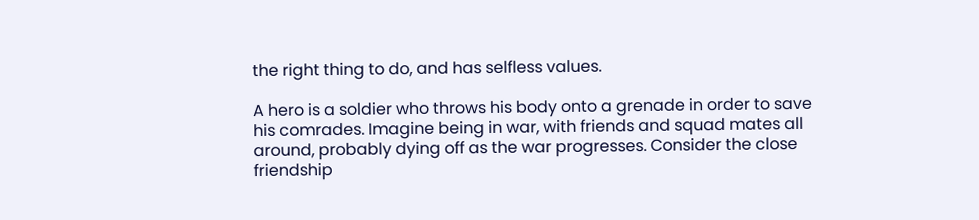the right thing to do, and has selfless values.

A hero is a soldier who throws his body onto a grenade in order to save his comrades. Imagine being in war, with friends and squad mates all around, probably dying off as the war progresses. Consider the close friendship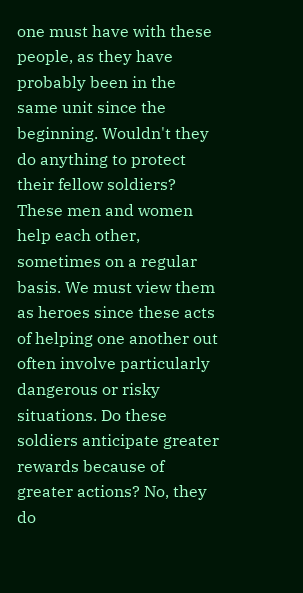one must have with these people, as they have probably been in the same unit since the beginning. Wouldn't they do anything to protect their fellow soldiers? These men and women help each other, sometimes on a regular basis. We must view them as heroes since these acts of helping one another out often involve particularly dangerous or risky situations. Do these soldiers anticipate greater rewards because of greater actions? No, they do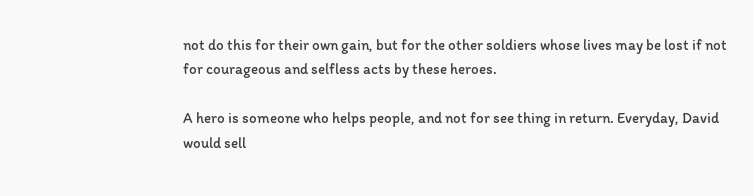not do this for their own gain, but for the other soldiers whose lives may be lost if not for courageous and selfless acts by these heroes.

A hero is someone who helps people, and not for see thing in return. Everyday, David would sell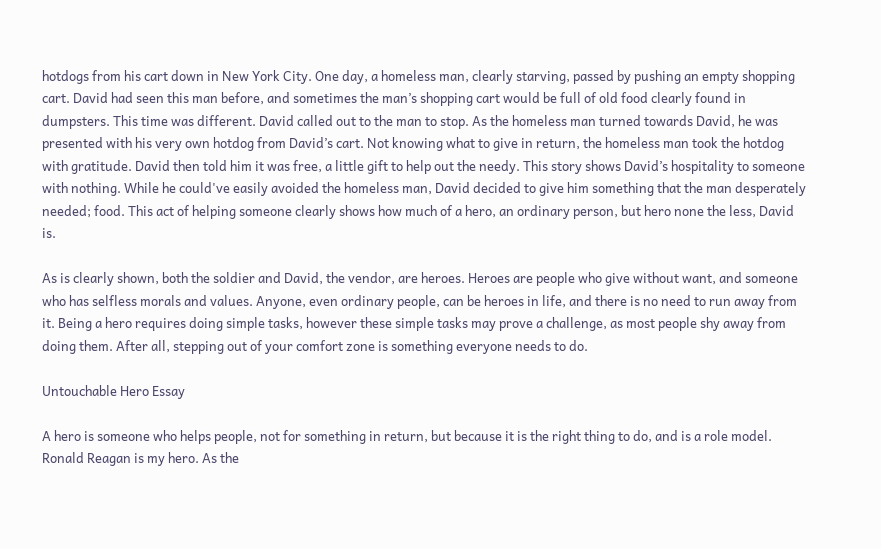hotdogs from his cart down in New York City. One day, a homeless man, clearly starving, passed by pushing an empty shopping cart. David had seen this man before, and sometimes the man’s shopping cart would be full of old food clearly found in dumpsters. This time was different. David called out to the man to stop. As the homeless man turned towards David, he was presented with his very own hotdog from David’s cart. Not knowing what to give in return, the homeless man took the hotdog with gratitude. David then told him it was free, a little gift to help out the needy. This story shows David’s hospitality to someone with nothing. While he could've easily avoided the homeless man, David decided to give him something that the man desperately needed; food. This act of helping someone clearly shows how much of a hero, an ordinary person, but hero none the less, David is.

As is clearly shown, both the soldier and David, the vendor, are heroes. Heroes are people who give without want, and someone who has selfless morals and values. Anyone, even ordinary people, can be heroes in life, and there is no need to run away from it. Being a hero requires doing simple tasks, however these simple tasks may prove a challenge, as most people shy away from doing them. After all, stepping out of your comfort zone is something everyone needs to do.

Untouchable Hero Essay

A hero is someone who helps people, not for something in return, but because it is the right thing to do, and is a role model. Ronald Reagan is my hero. As the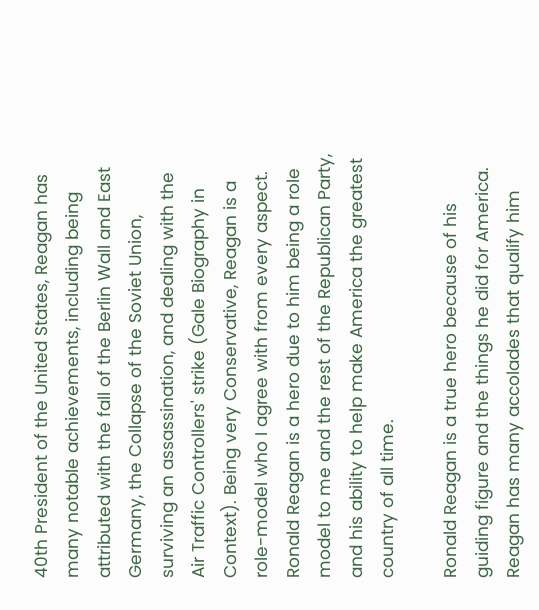40th President of the United States, Reagan has many notable achievements, including being attributed with the fall of the Berlin Wall and East Germany, the Collapse of the Soviet Union, surviving an assassination, and dealing with the Air Traffic Controllers' strike (Gale Biography in Context). Being very Conservative, Reagan is a role-model who I agree with from every aspect. Ronald Reagan is a hero due to him being a role model to me and the rest of the Republican Party, and his ability to help make America the greatest country of all time.

Ronald Reagan is a true hero because of his guiding figure and the things he did for America. Reagan has many accolades that qualify him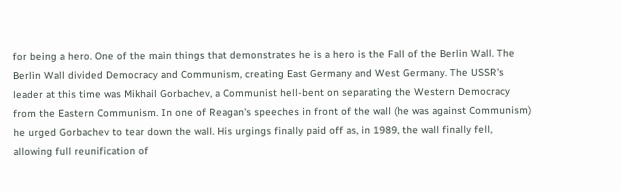for being a hero. One of the main things that demonstrates he is a hero is the Fall of the Berlin Wall. The Berlin Wall divided Democracy and Communism, creating East Germany and West Germany. The USSR's leader at this time was Mikhail Gorbachev, a Communist hell-bent on separating the Western Democracy from the Eastern Communism. In one of Reagan's speeches in front of the wall (he was against Communism) he urged Gorbachev to tear down the wall. His urgings finally paid off as, in 1989, the wall finally fell, allowing full reunification of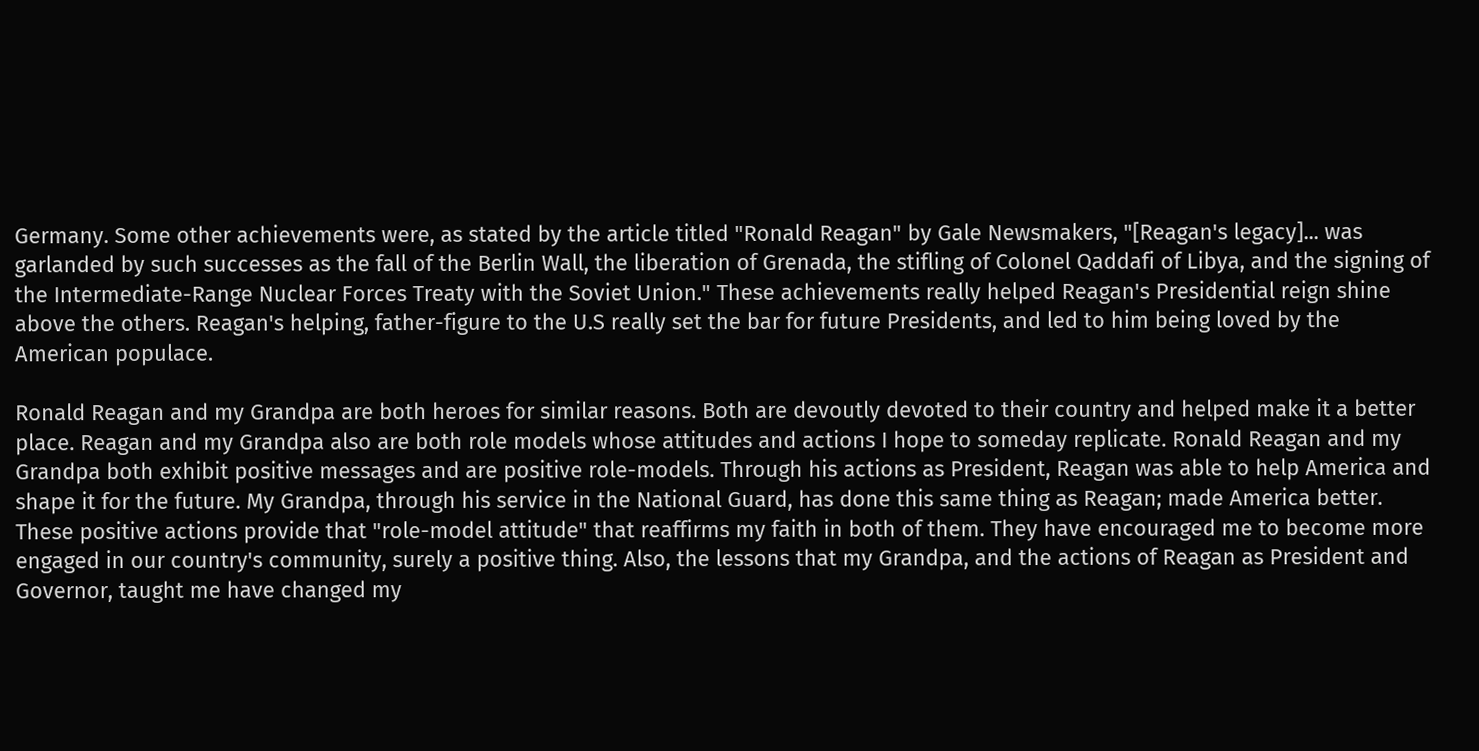Germany. Some other achievements were, as stated by the article titled "Ronald Reagan" by Gale Newsmakers, "[Reagan's legacy]... was garlanded by such successes as the fall of the Berlin Wall, the liberation of Grenada, the stifling of Colonel Qaddafi of Libya, and the signing of the Intermediate-Range Nuclear Forces Treaty with the Soviet Union." These achievements really helped Reagan's Presidential reign shine above the others. Reagan's helping, father-figure to the U.S really set the bar for future Presidents, and led to him being loved by the American populace.

Ronald Reagan and my Grandpa are both heroes for similar reasons. Both are devoutly devoted to their country and helped make it a better place. Reagan and my Grandpa also are both role models whose attitudes and actions I hope to someday replicate. Ronald Reagan and my Grandpa both exhibit positive messages and are positive role-models. Through his actions as President, Reagan was able to help America and shape it for the future. My Grandpa, through his service in the National Guard, has done this same thing as Reagan; made America better. These positive actions provide that "role-model attitude" that reaffirms my faith in both of them. They have encouraged me to become more engaged in our country's community, surely a positive thing. Also, the lessons that my Grandpa, and the actions of Reagan as President and Governor, taught me have changed my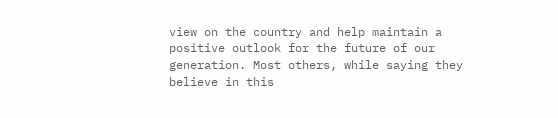view on the country and help maintain a positive outlook for the future of our generation. Most others, while saying they believe in this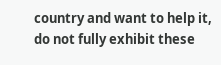country and want to help it, do not fully exhibit these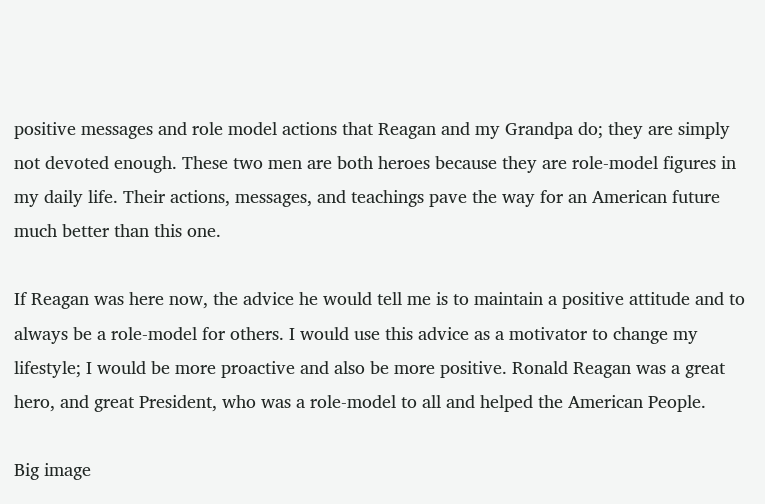positive messages and role model actions that Reagan and my Grandpa do; they are simply not devoted enough. These two men are both heroes because they are role-model figures in my daily life. Their actions, messages, and teachings pave the way for an American future much better than this one.

If Reagan was here now, the advice he would tell me is to maintain a positive attitude and to always be a role-model for others. I would use this advice as a motivator to change my lifestyle; I would be more proactive and also be more positive. Ronald Reagan was a great hero, and great President, who was a role-model to all and helped the American People.

Big image